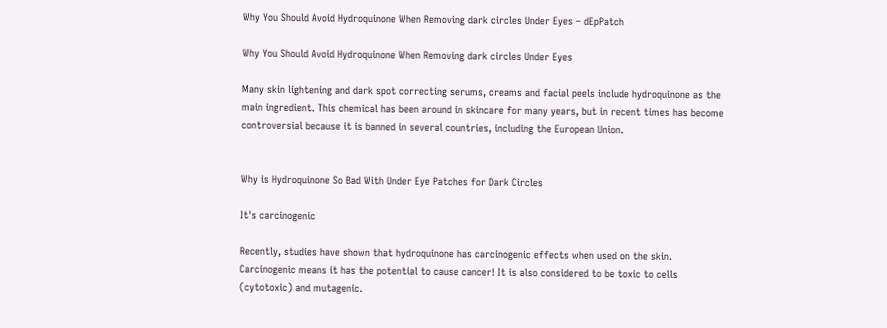Why You Should Avoid Hydroquinone When Removing dark circles Under Eyes – dEpPatch

Why You Should Avoid Hydroquinone When Removing dark circles Under Eyes

Many skin lightening and dark spot correcting serums, creams and facial peels include hydroquinone as the main ingredient. This chemical has been around in skincare for many years, but in recent times has become controversial because it is banned in several countries, including the European Union.


Why is Hydroquinone So Bad With Under Eye Patches for Dark Circles

It's carcinogenic

Recently, studies have shown that hydroquinone has carcinogenic effects when used on the skin. Carcinogenic means it has the potential to cause cancer! It is also considered to be toxic to cells (cytotoxic) and mutagenic.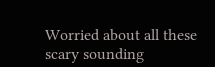Worried about all these scary sounding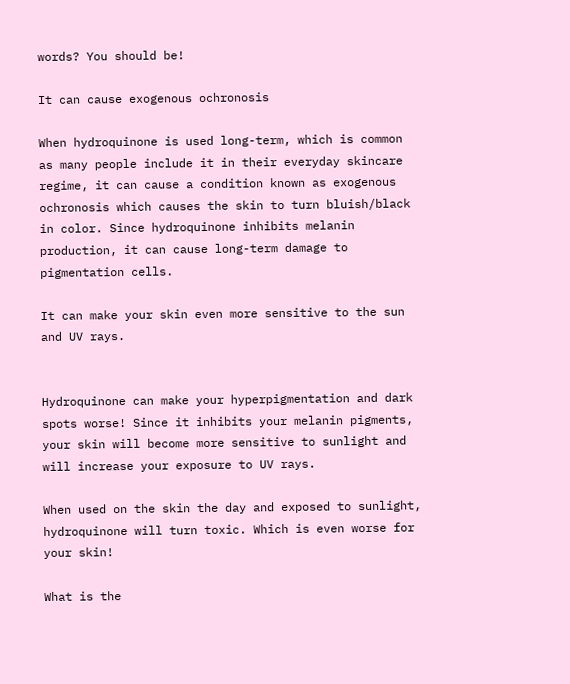words? You should be!

It can cause exogenous ochronosis

When hydroquinone is used long-term, which is common as many people include it in their everyday skincare regime, it can cause a condition known as exogenous ochronosis which causes the skin to turn bluish/black in color. Since hydroquinone inhibits melanin production, it can cause long-term damage to pigmentation cells.

It can make your skin even more sensitive to the sun and UV rays.


Hydroquinone can make your hyperpigmentation and dark spots worse! Since it inhibits your melanin pigments, your skin will become more sensitive to sunlight and will increase your exposure to UV rays.

When used on the skin the day and exposed to sunlight, hydroquinone will turn toxic. Which is even worse for your skin!

What is the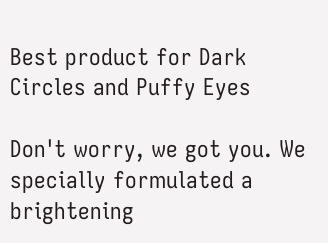Best product for Dark Circles and Puffy Eyes

Don't worry, we got you. We specially formulated a brightening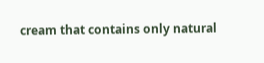cream that contains only natural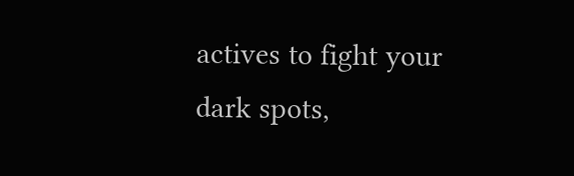actives to fight your dark spots,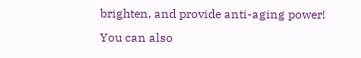brighten, and provide anti-aging power! You can also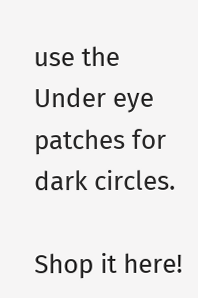use the Under eye patches for dark circles.

Shop it here!